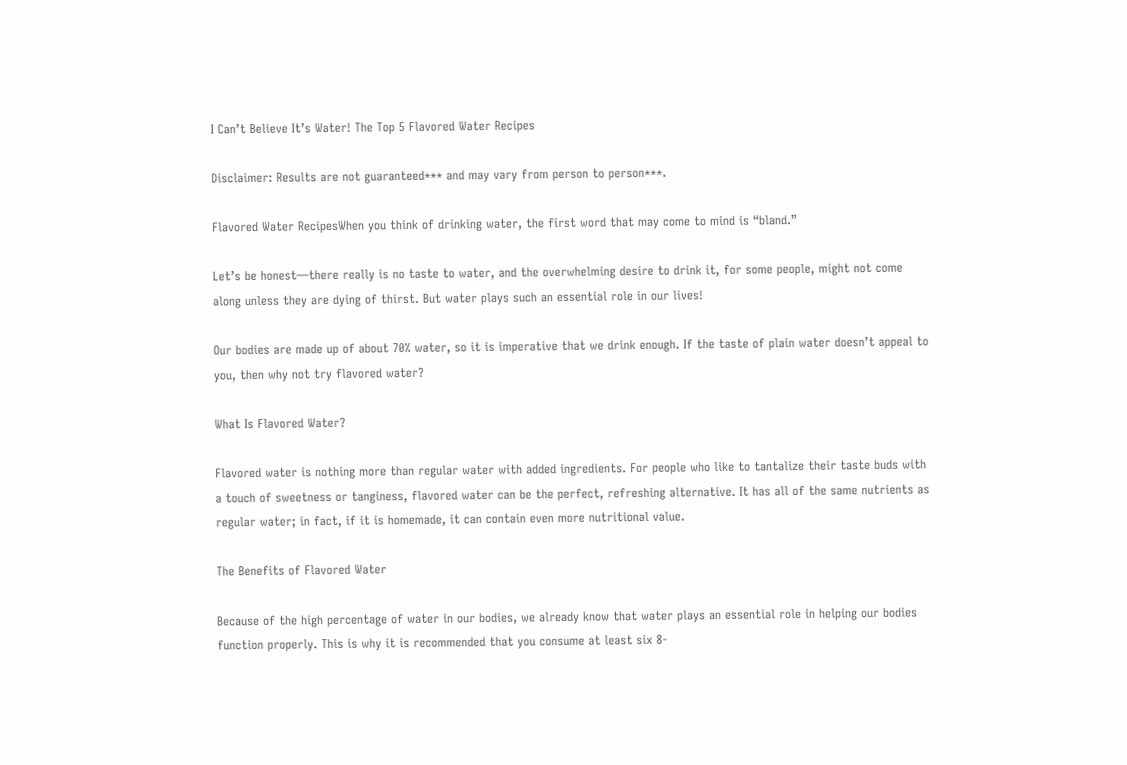I Can’t Believe It’s Water! The Top 5 Flavored Water Recipes

Disclaimer: Results are not guaranteed*** and may vary from person to person***.

Flavored Water RecipesWhen you think of drinking water, the first word that may come to mind is “bland.”

Let’s be honest—there really is no taste to water, and the overwhelming desire to drink it, for some people, might not come along unless they are dying of thirst. But water plays such an essential role in our lives!

Our bodies are made up of about 70% water, so it is imperative that we drink enough. If the taste of plain water doesn’t appeal to you, then why not try flavored water?

What Is Flavored Water?

Flavored water is nothing more than regular water with added ingredients. For people who like to tantalize their taste buds with a touch of sweetness or tanginess, flavored water can be the perfect, refreshing alternative. It has all of the same nutrients as regular water; in fact, if it is homemade, it can contain even more nutritional value.

The Benefits of Flavored Water

Because of the high percentage of water in our bodies, we already know that water plays an essential role in helping our bodies function properly. This is why it is recommended that you consume at least six 8-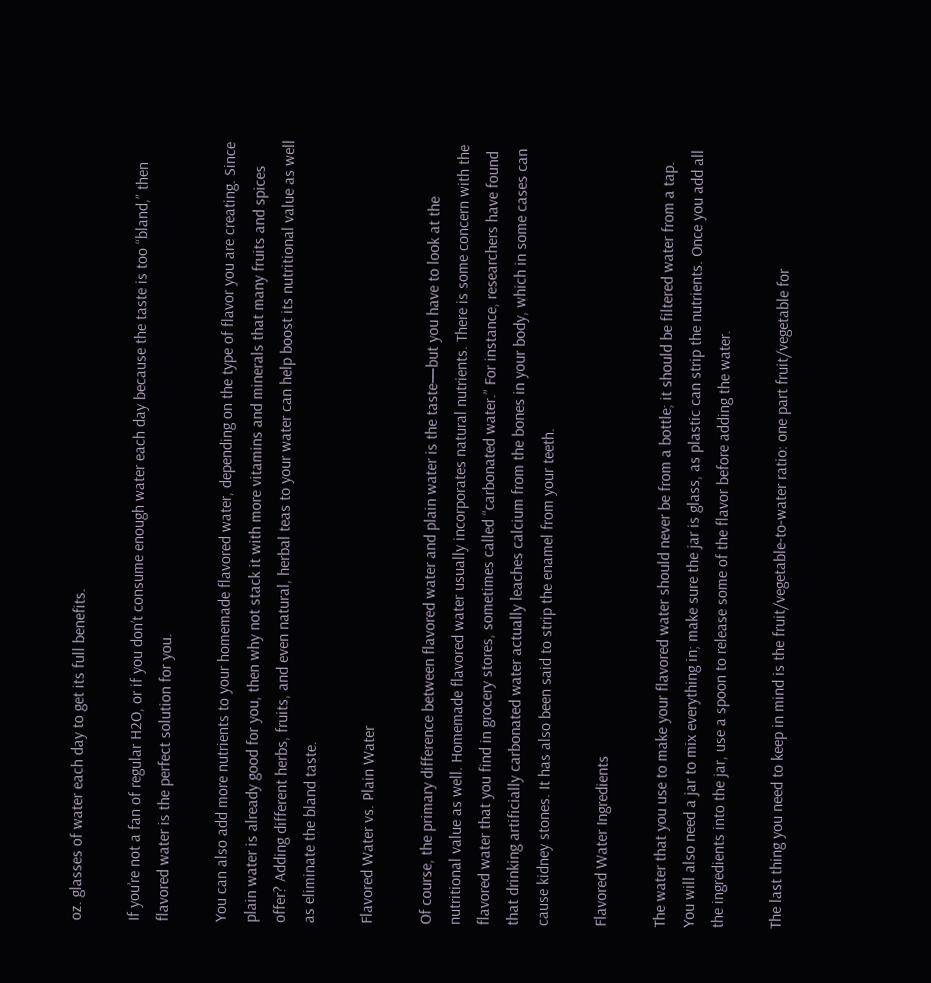oz. glasses of water each day to get its full benefits.

If you’re not a fan of regular H2O, or if you don’t consume enough water each day because the taste is too “bland,” then flavored water is the perfect solution for you.

You can also add more nutrients to your homemade flavored water, depending on the type of flavor you are creating. Since plain water is already good for you, then why not stack it with more vitamins and minerals that many fruits and spices offer? Adding different herbs, fruits, and even natural, herbal teas to your water can help boost its nutritional value as well as eliminate the bland taste.

Flavored Water vs. Plain Water

Of course, the primary difference between flavored water and plain water is the taste—but you have to look at the nutritional value as well. Homemade flavored water usually incorporates natural nutrients. There is some concern with the flavored water that you find in grocery stores, sometimes called “carbonated water.” For instance, researchers have found that drinking artificially carbonated water actually leaches calcium from the bones in your body, which in some cases can cause kidney stones. It has also been said to strip the enamel from your teeth.

Flavored Water Ingredients

The water that you use to make your flavored water should never be from a bottle; it should be filtered water from a tap. You will also need a jar to mix everything in; make sure the jar is glass, as plastic can strip the nutrients. Once you add all the ingredients into the jar, use a spoon to release some of the flavor before adding the water.

The last thing you need to keep in mind is the fruit/vegetable-to-water ratio: one part fruit/vegetable for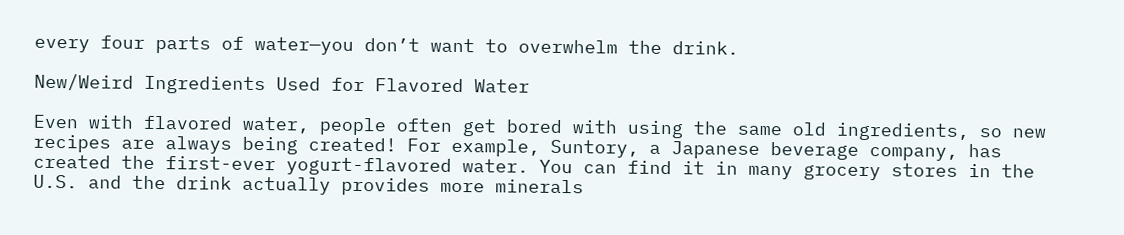every four parts of water—you don’t want to overwhelm the drink.

New/Weird Ingredients Used for Flavored Water

Even with flavored water, people often get bored with using the same old ingredients, so new recipes are always being created! For example, Suntory, a Japanese beverage company, has created the first-ever yogurt-flavored water. You can find it in many grocery stores in the U.S. and the drink actually provides more minerals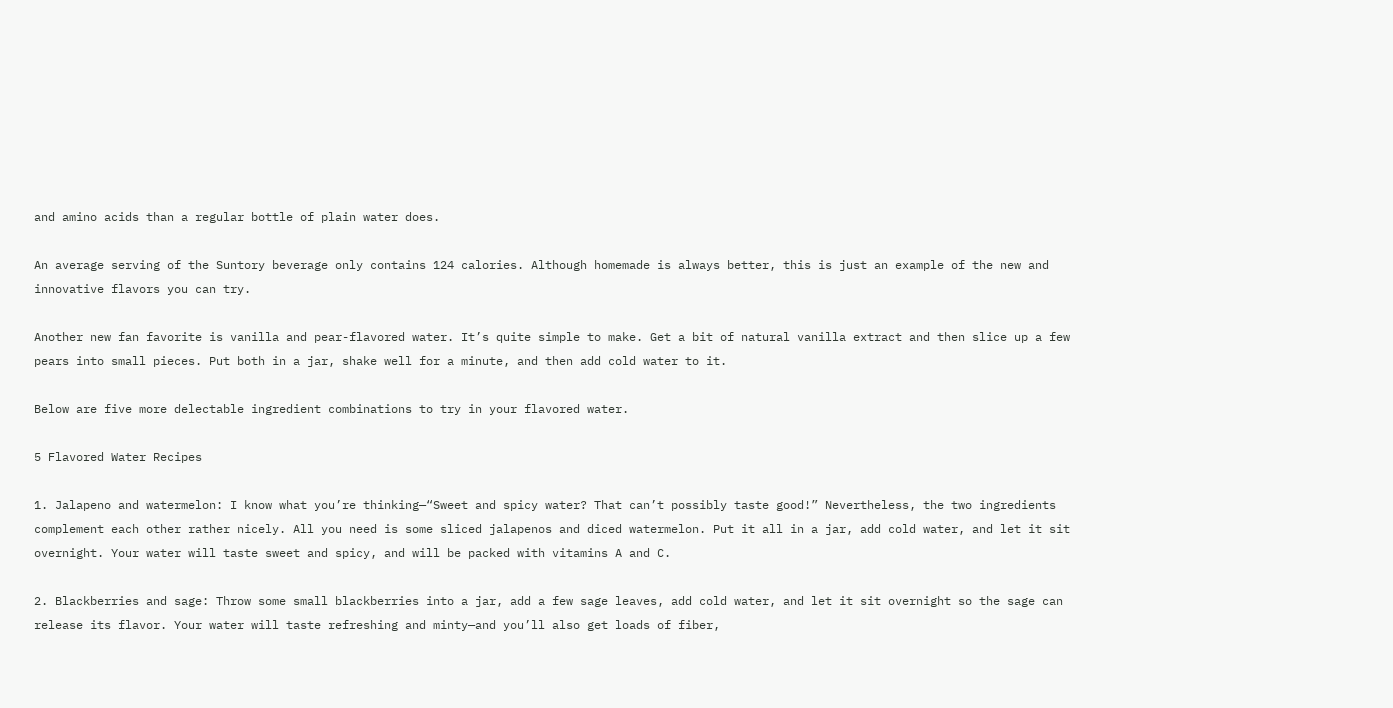and amino acids than a regular bottle of plain water does.

An average serving of the Suntory beverage only contains 124 calories. Although homemade is always better, this is just an example of the new and innovative flavors you can try.

Another new fan favorite is vanilla and pear-flavored water. It’s quite simple to make. Get a bit of natural vanilla extract and then slice up a few pears into small pieces. Put both in a jar, shake well for a minute, and then add cold water to it.

Below are five more delectable ingredient combinations to try in your flavored water.

5 Flavored Water Recipes

1. Jalapeno and watermelon: I know what you’re thinking—“Sweet and spicy water? That can’t possibly taste good!” Nevertheless, the two ingredients complement each other rather nicely. All you need is some sliced jalapenos and diced watermelon. Put it all in a jar, add cold water, and let it sit overnight. Your water will taste sweet and spicy, and will be packed with vitamins A and C.

2. Blackberries and sage: Throw some small blackberries into a jar, add a few sage leaves, add cold water, and let it sit overnight so the sage can release its flavor. Your water will taste refreshing and minty—and you’ll also get loads of fiber,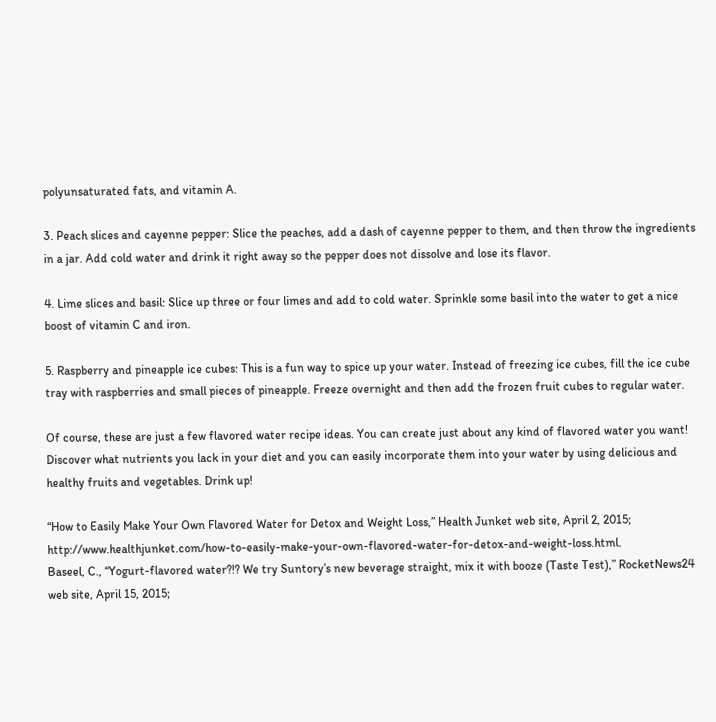polyunsaturated fats, and vitamin A.

3. Peach slices and cayenne pepper: Slice the peaches, add a dash of cayenne pepper to them, and then throw the ingredients in a jar. Add cold water and drink it right away so the pepper does not dissolve and lose its flavor.

4. Lime slices and basil: Slice up three or four limes and add to cold water. Sprinkle some basil into the water to get a nice boost of vitamin C and iron.

5. Raspberry and pineapple ice cubes: This is a fun way to spice up your water. Instead of freezing ice cubes, fill the ice cube tray with raspberries and small pieces of pineapple. Freeze overnight and then add the frozen fruit cubes to regular water.

Of course, these are just a few flavored water recipe ideas. You can create just about any kind of flavored water you want! Discover what nutrients you lack in your diet and you can easily incorporate them into your water by using delicious and healthy fruits and vegetables. Drink up!

“How to Easily Make Your Own Flavored Water for Detox and Weight Loss,” Health Junket web site, April 2, 2015; http://www.healthjunket.com/how-to-easily-make-your-own-flavored-water-for-detox-and-weight-loss.html.
Baseel, C., “Yogurt-flavored water?!? We try Suntory’s new beverage straight, mix it with booze (Taste Test),” RocketNews24 web site, April 15, 2015;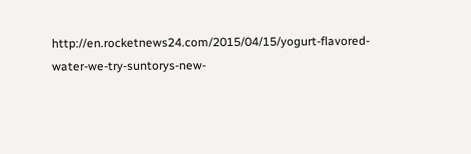http://en.rocketnews24.com/2015/04/15/yogurt-flavored-water-we-try-suntorys-new-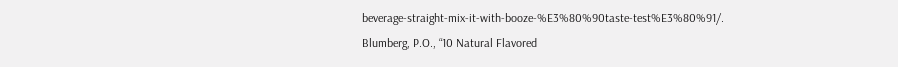beverage-straight-mix-it-with-booze-%E3%80%90taste-test%E3%80%91/.
Blumberg, P.O., “10 Natural Flavored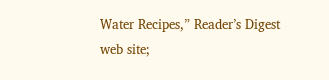Water Recipes,” Reader’s Digest web site;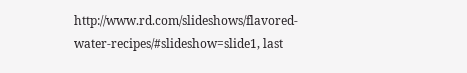http://www.rd.com/slideshows/flavored-water-recipes/#slideshow=slide1, last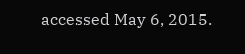accessed May 6, 2015.